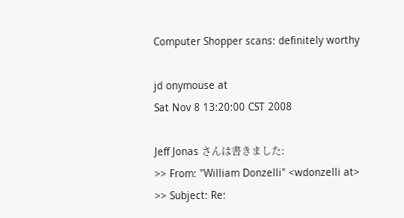Computer Shopper scans: definitely worthy

jd onymouse at
Sat Nov 8 13:20:00 CST 2008

Jeff Jonas さんは書きました:
>> From: "William Donzelli" <wdonzelli at>
>> Subject: Re: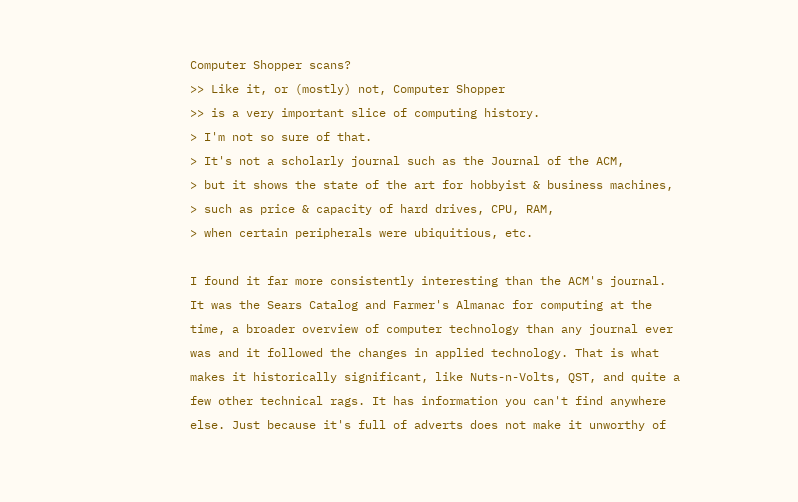Computer Shopper scans?
>> Like it, or (mostly) not, Computer Shopper
>> is a very important slice of computing history.
> I'm not so sure of that.
> It's not a scholarly journal such as the Journal of the ACM,
> but it shows the state of the art for hobbyist & business machines,
> such as price & capacity of hard drives, CPU, RAM,
> when certain peripherals were ubiquitious, etc.

I found it far more consistently interesting than the ACM's journal.
It was the Sears Catalog and Farmer's Almanac for computing at the
time, a broader overview of computer technology than any journal ever
was and it followed the changes in applied technology. That is what
makes it historically significant, like Nuts-n-Volts, QST, and quite a
few other technical rags. It has information you can't find anywhere
else. Just because it's full of adverts does not make it unworthy of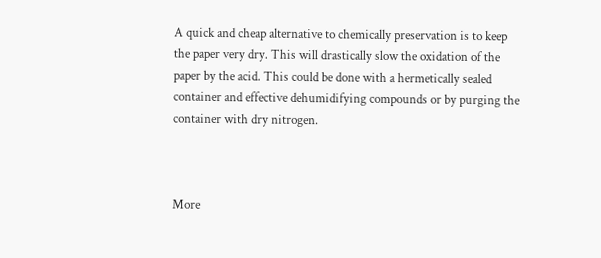A quick and cheap alternative to chemically preservation is to keep
the paper very dry. This will drastically slow the oxidation of the
paper by the acid. This could be done with a hermetically sealed
container and effective dehumidifying compounds or by purging the
container with dry nitrogen.



More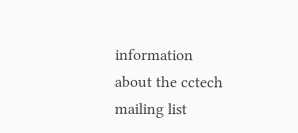information about the cctech mailing list